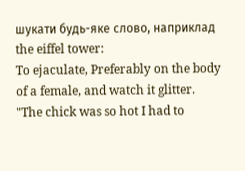шукати будь-яке слово, наприклад the eiffel tower:
To ejaculate, Preferably on the body of a female, and watch it glitter.
"The chick was so hot I had to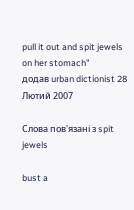pull it out and spit jewels on her stomach"
додав urban dictionist 28 Лютий 2007

Слова пов'язані з spit jewels

bust a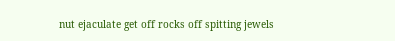nut ejaculate get off rocks off spitting jewels